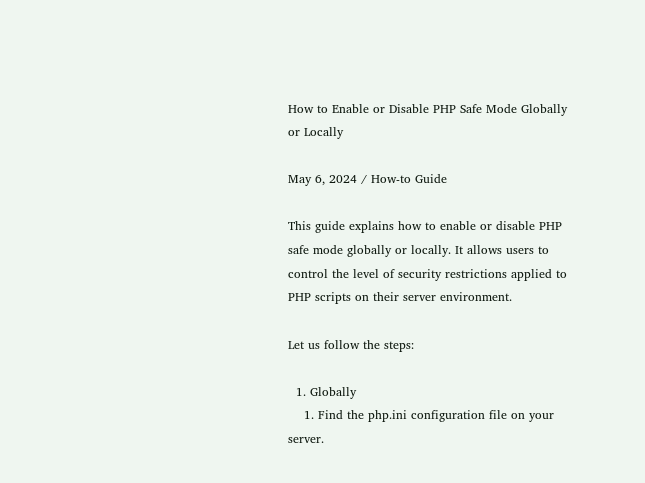How to Enable or Disable PHP Safe Mode Globally or Locally

May 6, 2024 / How-to Guide

This guide explains how to enable or disable PHP safe mode globally or locally. It allows users to control the level of security restrictions applied to PHP scripts on their server environment.

Let us follow the steps:

  1. Globally
    1. Find the php.ini configuration file on your server.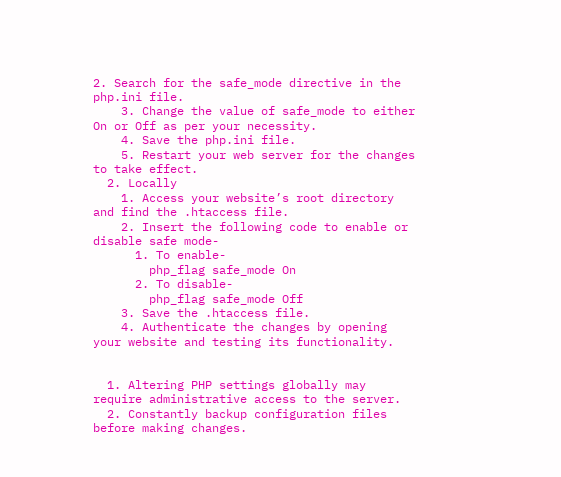2. Search for the safe_mode directive in the php.ini file.
    3. Change the value of safe_mode to either On or Off as per your necessity.
    4. Save the php.ini file.
    5. Restart your web server for the changes to take effect.
  2. Locally
    1. Access your website’s root directory and find the .htaccess file.
    2. Insert the following code to enable or disable safe mode-
      1. To enable-
        php_flag safe_mode On
      2. To disable-
        php_flag safe_mode Off
    3. Save the .htaccess file.
    4. Authenticate the changes by opening your website and testing its functionality.


  1. Altering PHP settings globally may require administrative access to the server.
  2. Constantly backup configuration files before making changes.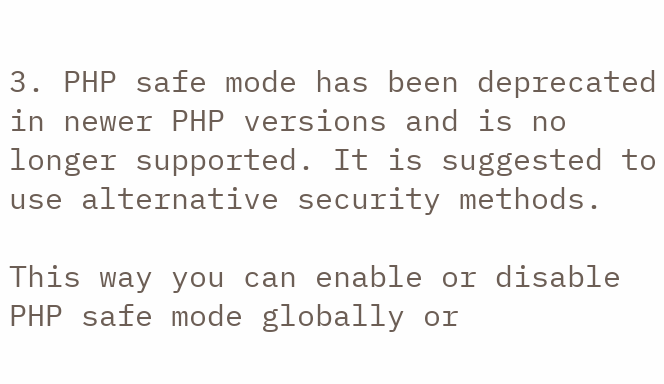3. PHP safe mode has been deprecated in newer PHP versions and is no longer supported. It is suggested to use alternative security methods.

This way you can enable or disable PHP safe mode globally or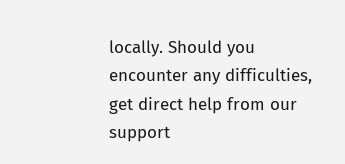locally. Should you encounter any difficulties, get direct help from our support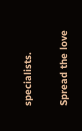specialists.

Spread the love